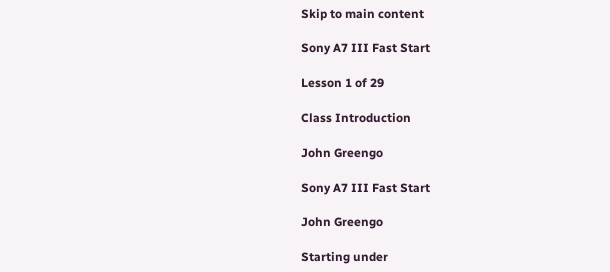Skip to main content

Sony A7 III Fast Start

Lesson 1 of 29

Class Introduction

John Greengo

Sony A7 III Fast Start

John Greengo

Starting under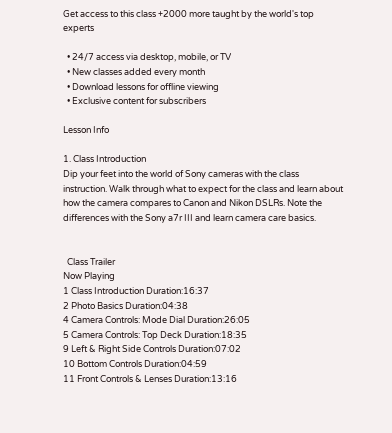Get access to this class +2000 more taught by the world's top experts

  • 24/7 access via desktop, mobile, or TV
  • New classes added every month
  • Download lessons for offline viewing
  • Exclusive content for subscribers

Lesson Info

1. Class Introduction
Dip your feet into the world of Sony cameras with the class instruction. Walk through what to expect for the class and learn about how the camera compares to Canon and Nikon DSLRs. Note the differences with the Sony a7r III and learn camera care basics.


  Class Trailer
Now Playing
1 Class Introduction Duration:16:37
2 Photo Basics Duration:04:38
4 Camera Controls: Mode Dial Duration:26:05
5 Camera Controls: Top Deck Duration:18:35
9 Left & Right Side Controls Duration:07:02
10 Bottom Controls Duration:04:59
11 Front Controls & Lenses Duration:13:16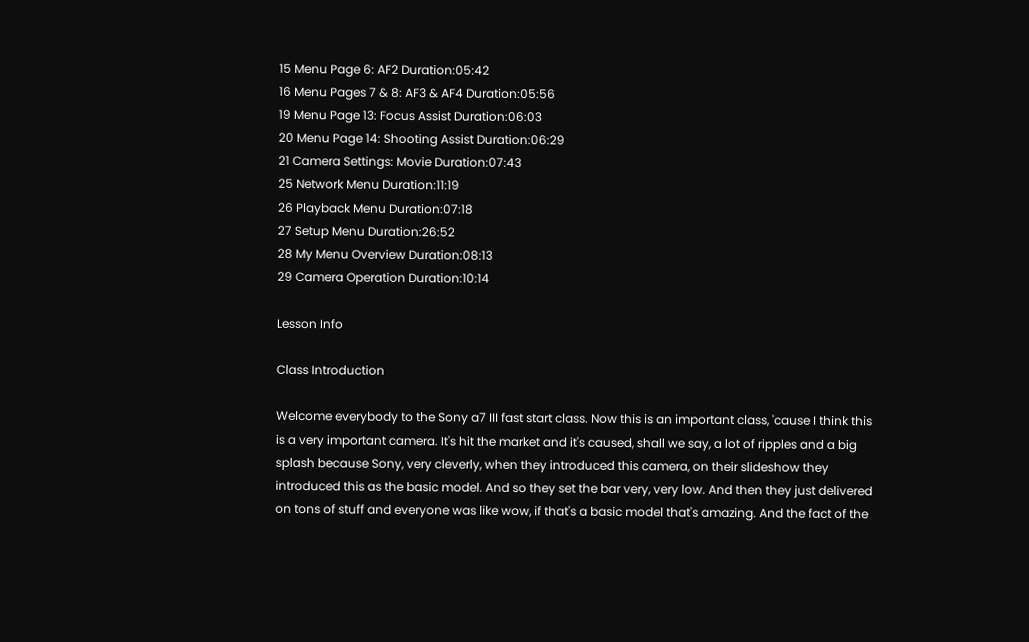15 Menu Page 6: AF2 Duration:05:42
16 Menu Pages 7 & 8: AF3 & AF4 Duration:05:56
19 Menu Page 13: Focus Assist Duration:06:03
20 Menu Page 14: Shooting Assist Duration:06:29
21 Camera Settings: Movie Duration:07:43
25 Network Menu Duration:11:19
26 Playback Menu Duration:07:18
27 Setup Menu Duration:26:52
28 My Menu Overview Duration:08:13
29 Camera Operation Duration:10:14

Lesson Info

Class Introduction

Welcome everybody to the Sony a7 III fast start class. Now this is an important class, 'cause I think this is a very important camera. It's hit the market and it's caused, shall we say, a lot of ripples and a big splash because Sony, very cleverly, when they introduced this camera, on their slideshow they introduced this as the basic model. And so they set the bar very, very low. And then they just delivered on tons of stuff and everyone was like wow, if that's a basic model that's amazing. And the fact of the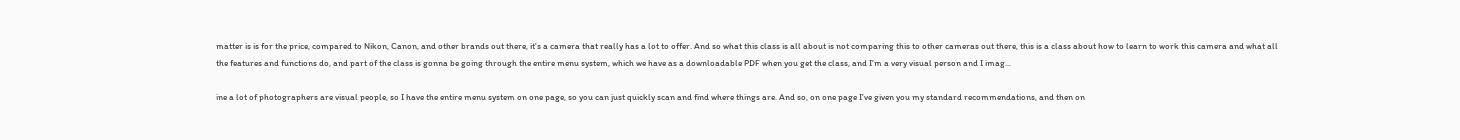matter is is for the price, compared to Nikon, Canon, and other brands out there, it's a camera that really has a lot to offer. And so what this class is all about is not comparing this to other cameras out there, this is a class about how to learn to work this camera and what all the features and functions do, and part of the class is gonna be going through the entire menu system, which we have as a downloadable PDF when you get the class, and I'm a very visual person and I imag...

ine a lot of photographers are visual people, so I have the entire menu system on one page, so you can just quickly scan and find where things are. And so, on one page I've given you my standard recommendations, and then on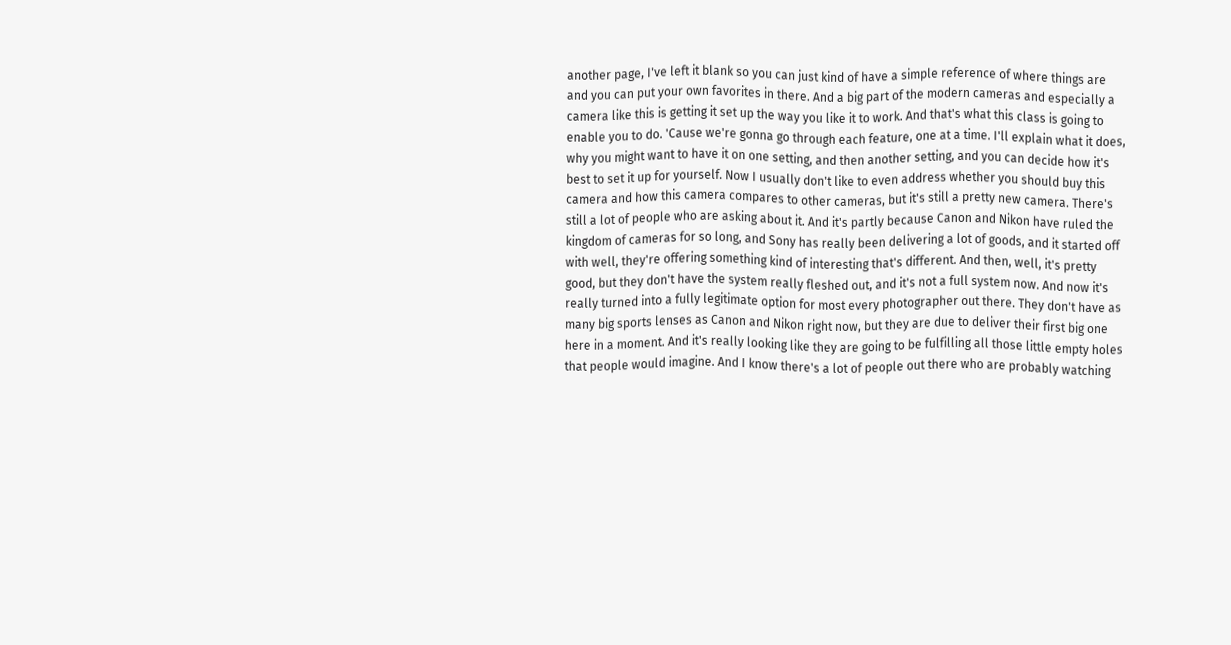another page, I've left it blank so you can just kind of have a simple reference of where things are and you can put your own favorites in there. And a big part of the modern cameras and especially a camera like this is getting it set up the way you like it to work. And that's what this class is going to enable you to do. 'Cause we're gonna go through each feature, one at a time. I'll explain what it does, why you might want to have it on one setting, and then another setting, and you can decide how it's best to set it up for yourself. Now I usually don't like to even address whether you should buy this camera and how this camera compares to other cameras, but it's still a pretty new camera. There's still a lot of people who are asking about it. And it's partly because Canon and Nikon have ruled the kingdom of cameras for so long, and Sony has really been delivering a lot of goods, and it started off with well, they're offering something kind of interesting that's different. And then, well, it's pretty good, but they don't have the system really fleshed out, and it's not a full system now. And now it's really turned into a fully legitimate option for most every photographer out there. They don't have as many big sports lenses as Canon and Nikon right now, but they are due to deliver their first big one here in a moment. And it's really looking like they are going to be fulfilling all those little empty holes that people would imagine. And I know there's a lot of people out there who are probably watching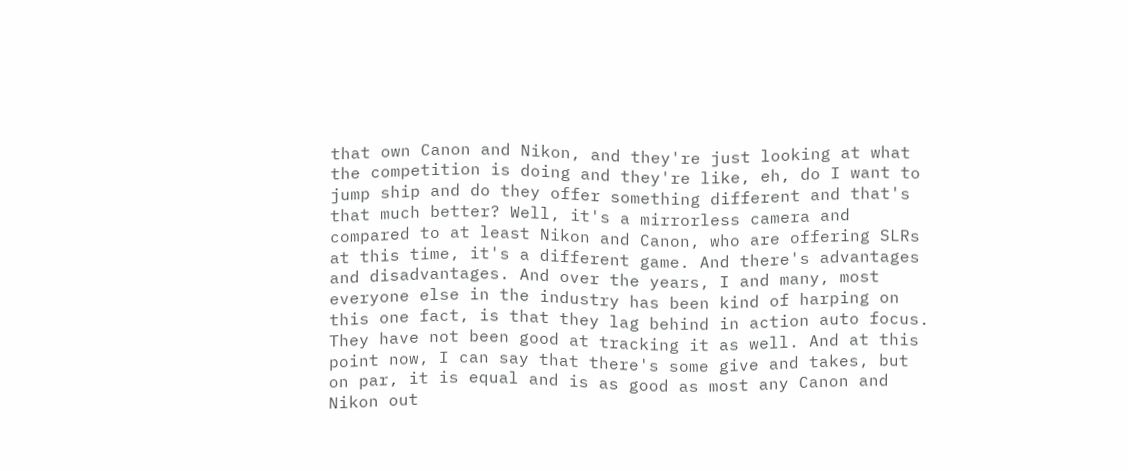that own Canon and Nikon, and they're just looking at what the competition is doing and they're like, eh, do I want to jump ship and do they offer something different and that's that much better? Well, it's a mirrorless camera and compared to at least Nikon and Canon, who are offering SLRs at this time, it's a different game. And there's advantages and disadvantages. And over the years, I and many, most everyone else in the industry has been kind of harping on this one fact, is that they lag behind in action auto focus. They have not been good at tracking it as well. And at this point now, I can say that there's some give and takes, but on par, it is equal and is as good as most any Canon and Nikon out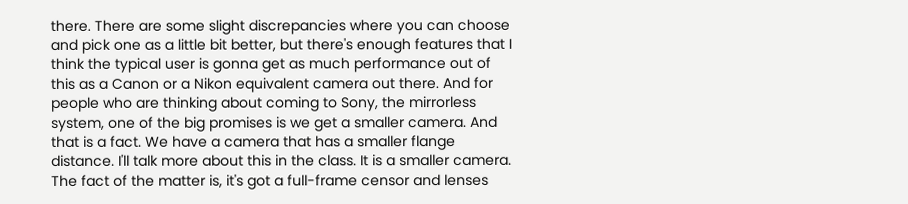there. There are some slight discrepancies where you can choose and pick one as a little bit better, but there's enough features that I think the typical user is gonna get as much performance out of this as a Canon or a Nikon equivalent camera out there. And for people who are thinking about coming to Sony, the mirrorless system, one of the big promises is we get a smaller camera. And that is a fact. We have a camera that has a smaller flange distance. I'll talk more about this in the class. It is a smaller camera. The fact of the matter is, it's got a full-frame censor and lenses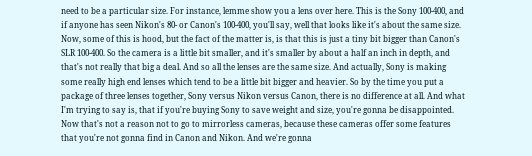need to be a particular size. For instance, lemme show you a lens over here. This is the Sony 100-400, and if anyone has seen Nikon's 80- or Canon's 100-400, you'll say, well that looks like it's about the same size. Now, some of this is hood, but the fact of the matter is, is that this is just a tiny bit bigger than Canon's SLR 100-400. So the camera is a little bit smaller, and it's smaller by about a half an inch in depth, and that's not really that big a deal. And so all the lenses are the same size. And actually, Sony is making some really high end lenses which tend to be a little bit bigger and heavier. So by the time you put a package of three lenses together, Sony versus Nikon versus Canon, there is no difference at all. And what I'm trying to say is, that if you're buying Sony to save weight and size, you're gonna be disappointed. Now that's not a reason not to go to mirrorless cameras, because these cameras offer some features that you're not gonna find in Canon and Nikon. And we're gonna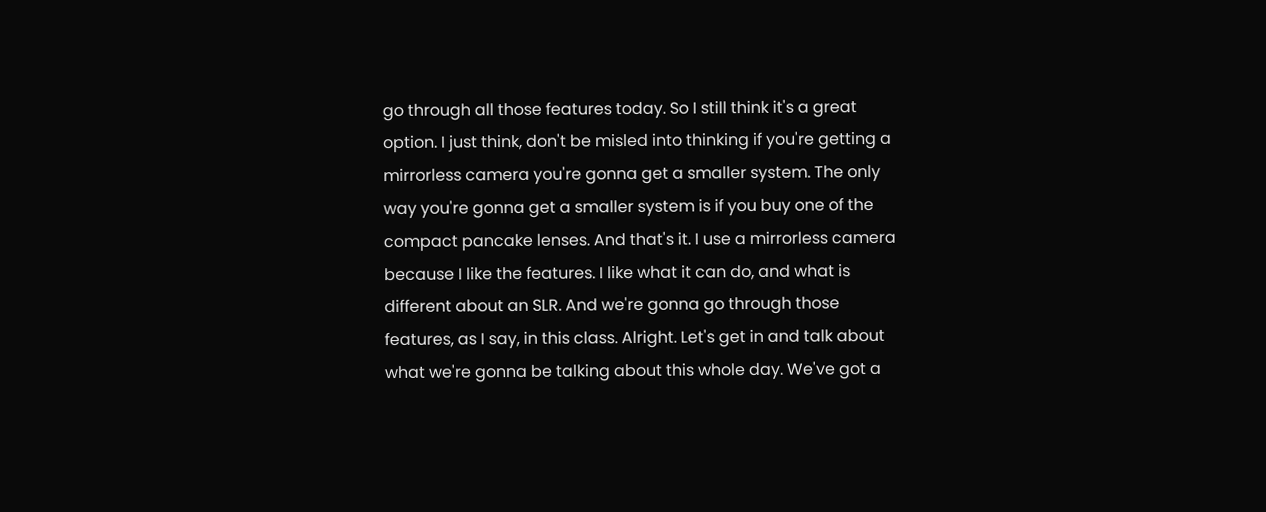go through all those features today. So I still think it's a great option. I just think, don't be misled into thinking if you're getting a mirrorless camera you're gonna get a smaller system. The only way you're gonna get a smaller system is if you buy one of the compact pancake lenses. And that's it. I use a mirrorless camera because I like the features. I like what it can do, and what is different about an SLR. And we're gonna go through those features, as I say, in this class. Alright. Let's get in and talk about what we're gonna be talking about this whole day. We've got a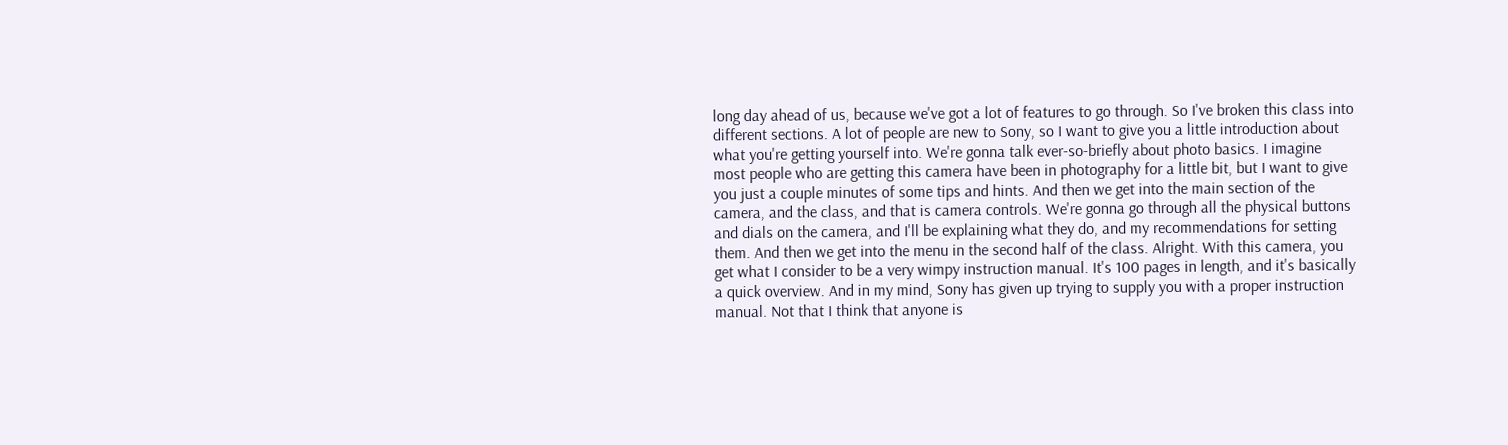long day ahead of us, because we've got a lot of features to go through. So I've broken this class into different sections. A lot of people are new to Sony, so I want to give you a little introduction about what you're getting yourself into. We're gonna talk ever-so-briefly about photo basics. I imagine most people who are getting this camera have been in photography for a little bit, but I want to give you just a couple minutes of some tips and hints. And then we get into the main section of the camera, and the class, and that is camera controls. We're gonna go through all the physical buttons and dials on the camera, and I'll be explaining what they do, and my recommendations for setting them. And then we get into the menu in the second half of the class. Alright. With this camera, you get what I consider to be a very wimpy instruction manual. It's 100 pages in length, and it's basically a quick overview. And in my mind, Sony has given up trying to supply you with a proper instruction manual. Not that I think that anyone is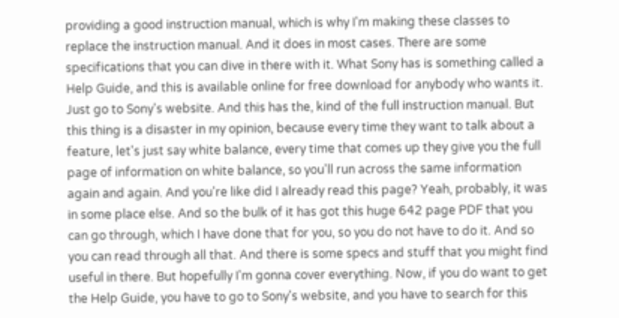providing a good instruction manual, which is why I'm making these classes to replace the instruction manual. And it does in most cases. There are some specifications that you can dive in there with it. What Sony has is something called a Help Guide, and this is available online for free download for anybody who wants it. Just go to Sony's website. And this has the, kind of the full instruction manual. But this thing is a disaster in my opinion, because every time they want to talk about a feature, let's just say white balance, every time that comes up they give you the full page of information on white balance, so you'll run across the same information again and again. And you're like did I already read this page? Yeah, probably, it was in some place else. And so the bulk of it has got this huge 642 page PDF that you can go through, which I have done that for you, so you do not have to do it. And so you can read through all that. And there is some specs and stuff that you might find useful in there. But hopefully I'm gonna cover everything. Now, if you do want to get the Help Guide, you have to go to Sony's website, and you have to search for this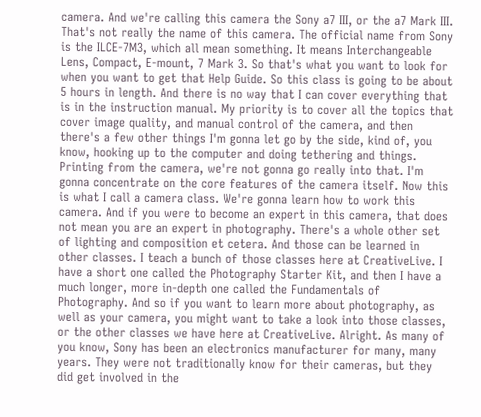camera. And we're calling this camera the Sony a7 III, or the a7 Mark III. That's not really the name of this camera. The official name from Sony is the ILCE-7M3, which all mean something. It means Interchangeable Lens, Compact, E-mount, 7 Mark 3. So that's what you want to look for when you want to get that Help Guide. So this class is going to be about 5 hours in length. And there is no way that I can cover everything that is in the instruction manual. My priority is to cover all the topics that cover image quality, and manual control of the camera, and then there's a few other things I'm gonna let go by the side, kind of, you know, hooking up to the computer and doing tethering and things. Printing from the camera, we're not gonna go really into that. I'm gonna concentrate on the core features of the camera itself. Now this is what I call a camera class. We're gonna learn how to work this camera. And if you were to become an expert in this camera, that does not mean you are an expert in photography. There's a whole other set of lighting and composition et cetera. And those can be learned in other classes. I teach a bunch of those classes here at CreativeLive. I have a short one called the Photography Starter Kit, and then I have a much longer, more in-depth one called the Fundamentals of Photography. And so if you want to learn more about photography, as well as your camera, you might want to take a look into those classes, or the other classes we have here at CreativeLive. Alright. As many of you know, Sony has been an electronics manufacturer for many, many years. They were not traditionally know for their cameras, but they did get involved in the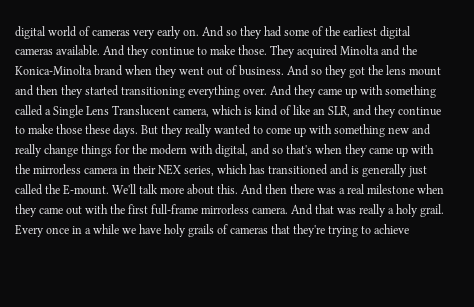digital world of cameras very early on. And so they had some of the earliest digital cameras available. And they continue to make those. They acquired Minolta and the Konica-Minolta brand when they went out of business. And so they got the lens mount and then they started transitioning everything over. And they came up with something called a Single Lens Translucent camera, which is kind of like an SLR, and they continue to make those these days. But they really wanted to come up with something new and really change things for the modern with digital, and so that's when they came up with the mirrorless camera in their NEX series, which has transitioned and is generally just called the E-mount. We'll talk more about this. And then there was a real milestone when they came out with the first full-frame mirrorless camera. And that was really a holy grail. Every once in a while we have holy grails of cameras that they're trying to achieve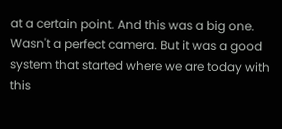at a certain point. And this was a big one. Wasn't a perfect camera. But it was a good system that started where we are today with this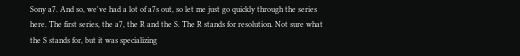Sony a7. And so, we've had a lot of a7s out, so let me just go quickly through the series here. The first series, the a7, the R and the S. The R stands for resolution. Not sure what the S stands for, but it was specializing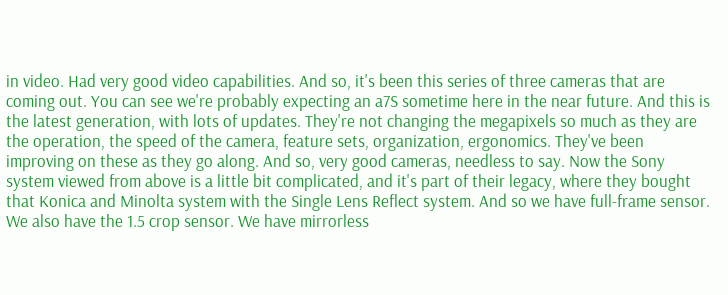in video. Had very good video capabilities. And so, it's been this series of three cameras that are coming out. You can see we're probably expecting an a7S sometime here in the near future. And this is the latest generation, with lots of updates. They're not changing the megapixels so much as they are the operation, the speed of the camera, feature sets, organization, ergonomics. They've been improving on these as they go along. And so, very good cameras, needless to say. Now the Sony system viewed from above is a little bit complicated, and it's part of their legacy, where they bought that Konica and Minolta system with the Single Lens Reflect system. And so we have full-frame sensor. We also have the 1.5 crop sensor. We have mirrorless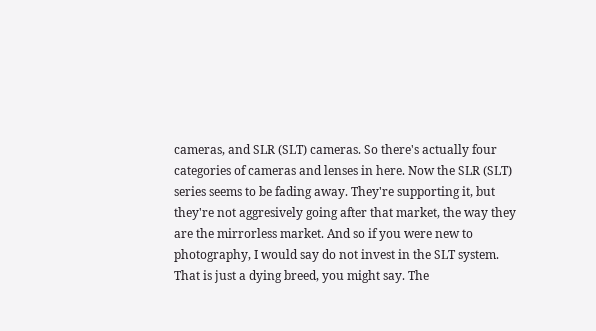cameras, and SLR (SLT) cameras. So there's actually four categories of cameras and lenses in here. Now the SLR (SLT) series seems to be fading away. They're supporting it, but they're not aggresively going after that market, the way they are the mirrorless market. And so if you were new to photography, I would say do not invest in the SLT system. That is just a dying breed, you might say. The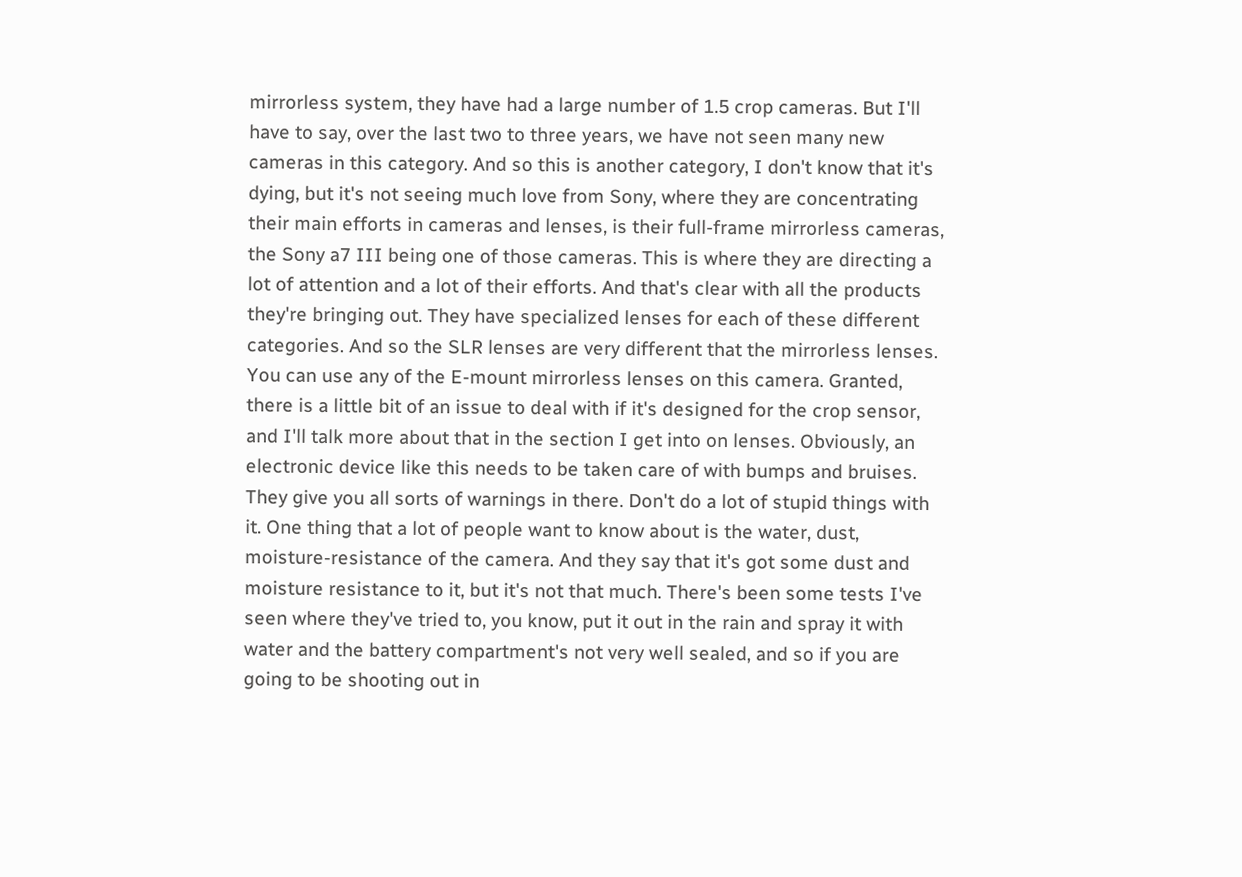mirrorless system, they have had a large number of 1.5 crop cameras. But I'll have to say, over the last two to three years, we have not seen many new cameras in this category. And so this is another category, I don't know that it's dying, but it's not seeing much love from Sony, where they are concentrating their main efforts in cameras and lenses, is their full-frame mirrorless cameras, the Sony a7 III being one of those cameras. This is where they are directing a lot of attention and a lot of their efforts. And that's clear with all the products they're bringing out. They have specialized lenses for each of these different categories. And so the SLR lenses are very different that the mirrorless lenses. You can use any of the E-mount mirrorless lenses on this camera. Granted, there is a little bit of an issue to deal with if it's designed for the crop sensor, and I'll talk more about that in the section I get into on lenses. Obviously, an electronic device like this needs to be taken care of with bumps and bruises. They give you all sorts of warnings in there. Don't do a lot of stupid things with it. One thing that a lot of people want to know about is the water, dust, moisture-resistance of the camera. And they say that it's got some dust and moisture resistance to it, but it's not that much. There's been some tests I've seen where they've tried to, you know, put it out in the rain and spray it with water and the battery compartment's not very well sealed, and so if you are going to be shooting out in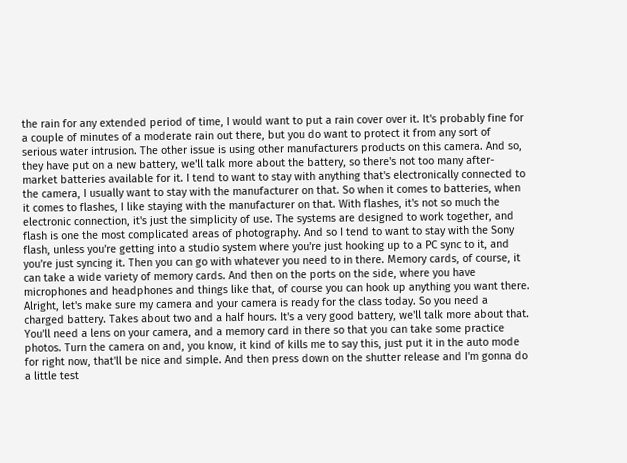the rain for any extended period of time, I would want to put a rain cover over it. It's probably fine for a couple of minutes of a moderate rain out there, but you do want to protect it from any sort of serious water intrusion. The other issue is using other manufacturers products on this camera. And so, they have put on a new battery, we'll talk more about the battery, so there's not too many after-market batteries available for it. I tend to want to stay with anything that's electronically connected to the camera, I usually want to stay with the manufacturer on that. So when it comes to batteries, when it comes to flashes, I like staying with the manufacturer on that. With flashes, it's not so much the electronic connection, it's just the simplicity of use. The systems are designed to work together, and flash is one the most complicated areas of photography. And so I tend to want to stay with the Sony flash, unless you're getting into a studio system where you're just hooking up to a PC sync to it, and you're just syncing it. Then you can go with whatever you need to in there. Memory cards, of course, it can take a wide variety of memory cards. And then on the ports on the side, where you have microphones and headphones and things like that, of course you can hook up anything you want there. Alright, let's make sure my camera and your camera is ready for the class today. So you need a charged battery. Takes about two and a half hours. It's a very good battery, we'll talk more about that. You'll need a lens on your camera, and a memory card in there so that you can take some practice photos. Turn the camera on and, you know, it kind of kills me to say this, just put it in the auto mode for right now, that'll be nice and simple. And then press down on the shutter release and I'm gonna do a little test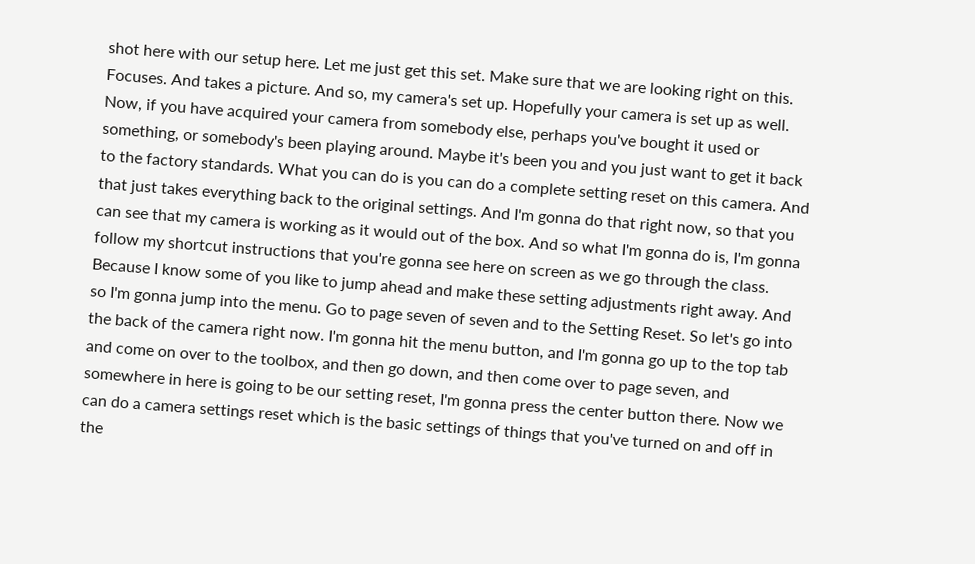shot here with our setup here. Let me just get this set. Make sure that we are looking right on this. Focuses. And takes a picture. And so, my camera's set up. Hopefully your camera is set up as well. Now, if you have acquired your camera from somebody else, perhaps you've bought it used or something, or somebody's been playing around. Maybe it's been you and you just want to get it back to the factory standards. What you can do is you can do a complete setting reset on this camera. And that just takes everything back to the original settings. And I'm gonna do that right now, so that you can see that my camera is working as it would out of the box. And so what I'm gonna do is, I'm gonna follow my shortcut instructions that you're gonna see here on screen as we go through the class. Because I know some of you like to jump ahead and make these setting adjustments right away. And so I'm gonna jump into the menu. Go to page seven of seven and to the Setting Reset. So let's go into the back of the camera right now. I'm gonna hit the menu button, and I'm gonna go up to the top tab and come on over to the toolbox, and then go down, and then come over to page seven, and somewhere in here is going to be our setting reset, I'm gonna press the center button there. Now we can do a camera settings reset which is the basic settings of things that you've turned on and off in the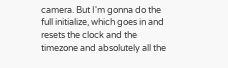camera. But I'm gonna do the full initialize, which goes in and resets the clock and the timezone and absolutely all the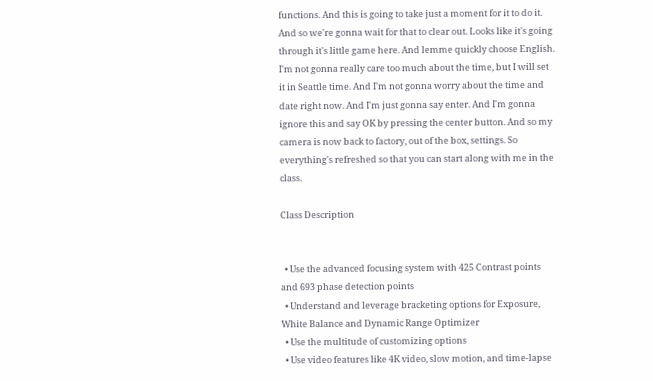functions. And this is going to take just a moment for it to do it. And so we're gonna wait for that to clear out. Looks like it's going through it's little game here. And lemme quickly choose English. I'm not gonna really care too much about the time, but I will set it in Seattle time. And I'm not gonna worry about the time and date right now. And I'm just gonna say enter. And I'm gonna ignore this and say OK by pressing the center button. And so my camera is now back to factory, out of the box, settings. So everything's refreshed so that you can start along with me in the class.

Class Description


  • Use the advanced focusing system with 425 Contrast points and 693 phase detection points
  • Understand and leverage bracketing options for Exposure, White Balance and Dynamic Range Optimizer
  • Use the multitude of customizing options
  • Use video features like 4K video, slow motion, and time-lapse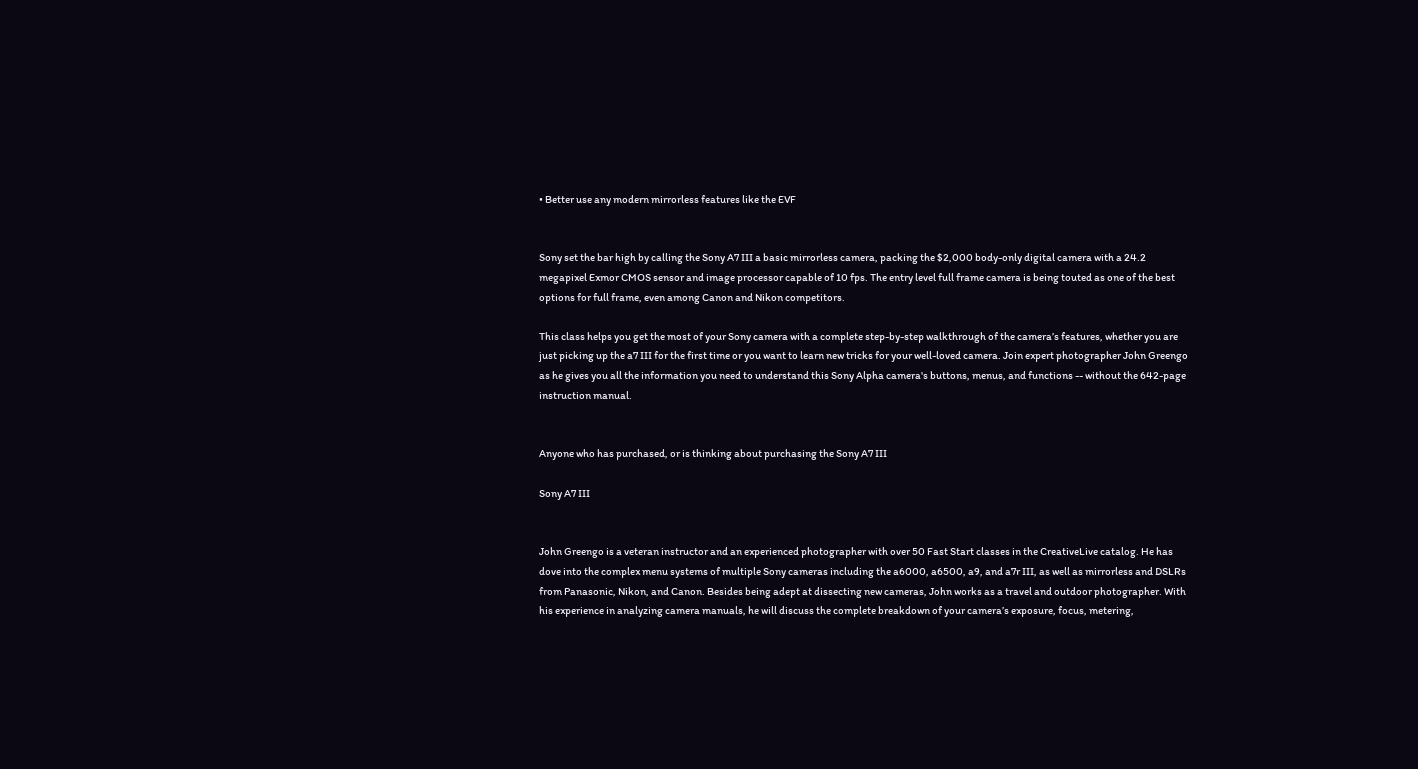• Better use any modern mirrorless features like the EVF


Sony set the bar high by calling the Sony A7 III a basic mirrorless camera, packing the $2,000 body-only digital camera with a 24.2 megapixel Exmor CMOS sensor and image processor capable of 10 fps. The entry level full frame camera is being touted as one of the best options for full frame, even among Canon and Nikon competitors.

This class helps you get the most of your Sony camera with a complete step-by-step walkthrough of the camera’s features, whether you are just picking up the a7 III for the first time or you want to learn new tricks for your well-loved camera. Join expert photographer John Greengo as he gives you all the information you need to understand this Sony Alpha camera's buttons, menus, and functions -- without the 642-page instruction manual.


Anyone who has purchased, or is thinking about purchasing the Sony A7 III

Sony A7 III


John Greengo is a veteran instructor and an experienced photographer with over 50 Fast Start classes in the CreativeLive catalog. He has dove into the complex menu systems of multiple Sony cameras including the a6000, a6500, a9, and a7r III, as well as mirrorless and DSLRs from Panasonic, Nikon, and Canon. Besides being adept at dissecting new cameras, John works as a travel and outdoor photographer. With his experience in analyzing camera manuals, he will discuss the complete breakdown of your camera’s exposure, focus, metering,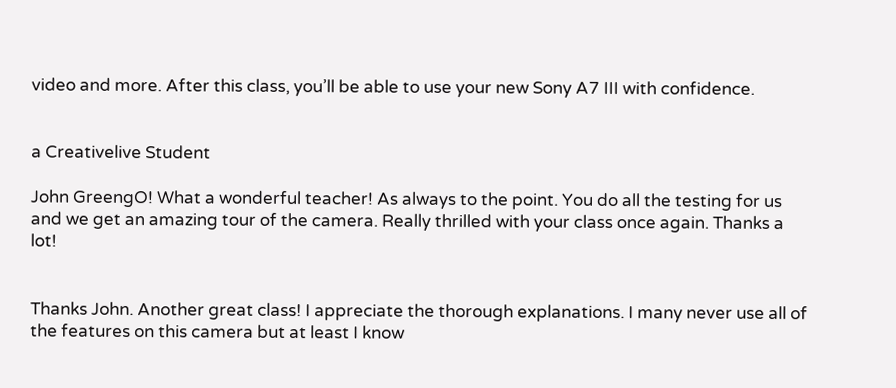video and more. After this class, you’ll be able to use your new Sony A7 III with confidence.


a Creativelive Student

John GreengO! What a wonderful teacher! As always to the point. You do all the testing for us and we get an amazing tour of the camera. Really thrilled with your class once again. Thanks a lot!


Thanks John. Another great class! I appreciate the thorough explanations. I many never use all of the features on this camera but at least I know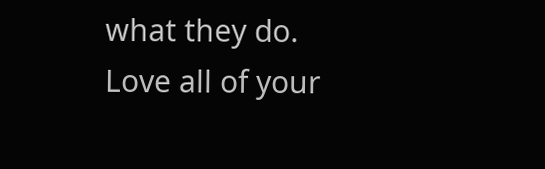what they do. Love all of your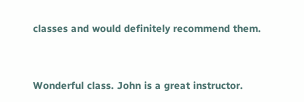classes and would definitely recommend them.


Wonderful class. John is a great instructor.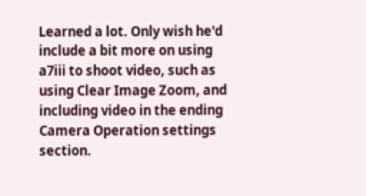Learned a lot. Only wish he'd include a bit more on using a7iii to shoot video, such as using Clear Image Zoom, and including video in the ending Camera Operation settings section.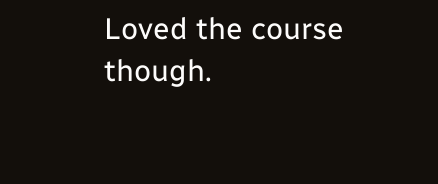Loved the course though.